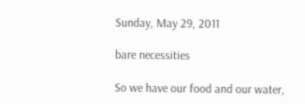Sunday, May 29, 2011

bare necessities

So we have our food and our water,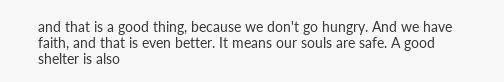and that is a good thing, because we don't go hungry. And we have faith, and that is even better. It means our souls are safe. A good shelter is also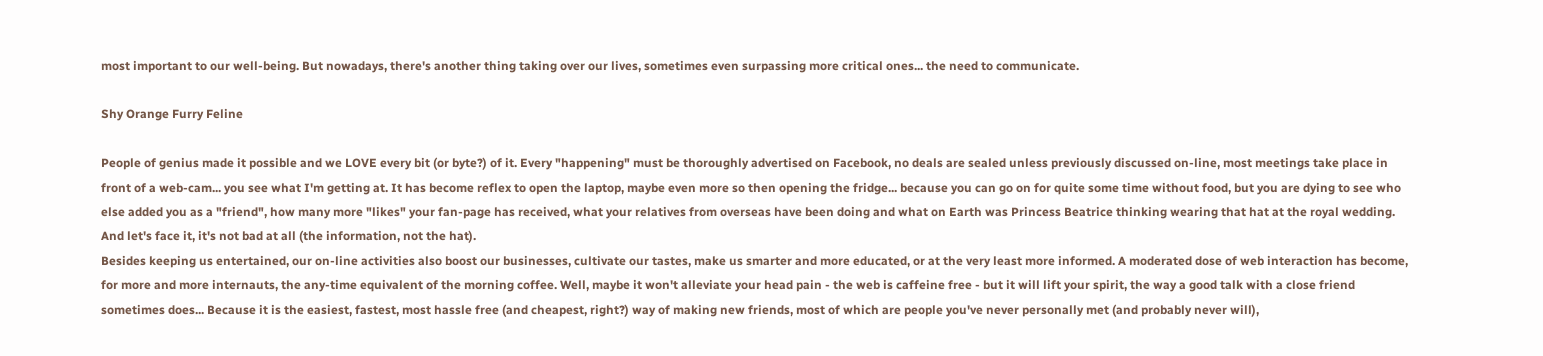most important to our well-being. But nowadays, there's another thing taking over our lives, sometimes even surpassing more critical ones... the need to communicate.

Shy Orange Furry Feline

People of genius made it possible and we LOVE every bit (or byte?) of it. Every "happening" must be thoroughly advertised on Facebook, no deals are sealed unless previously discussed on-line, most meetings take place in front of a web-cam... you see what I'm getting at. It has become reflex to open the laptop, maybe even more so then opening the fridge... because you can go on for quite some time without food, but you are dying to see who else added you as a "friend", how many more "likes" your fan-page has received, what your relatives from overseas have been doing and what on Earth was Princess Beatrice thinking wearing that hat at the royal wedding. And let's face it, it's not bad at all (the information, not the hat).
Besides keeping us entertained, our on-line activities also boost our businesses, cultivate our tastes, make us smarter and more educated, or at the very least more informed. A moderated dose of web interaction has become, for more and more internauts, the any-time equivalent of the morning coffee. Well, maybe it won't alleviate your head pain - the web is caffeine free - but it will lift your spirit, the way a good talk with a close friend sometimes does... Because it is the easiest, fastest, most hassle free (and cheapest, right?) way of making new friends, most of which are people you've never personally met (and probably never will),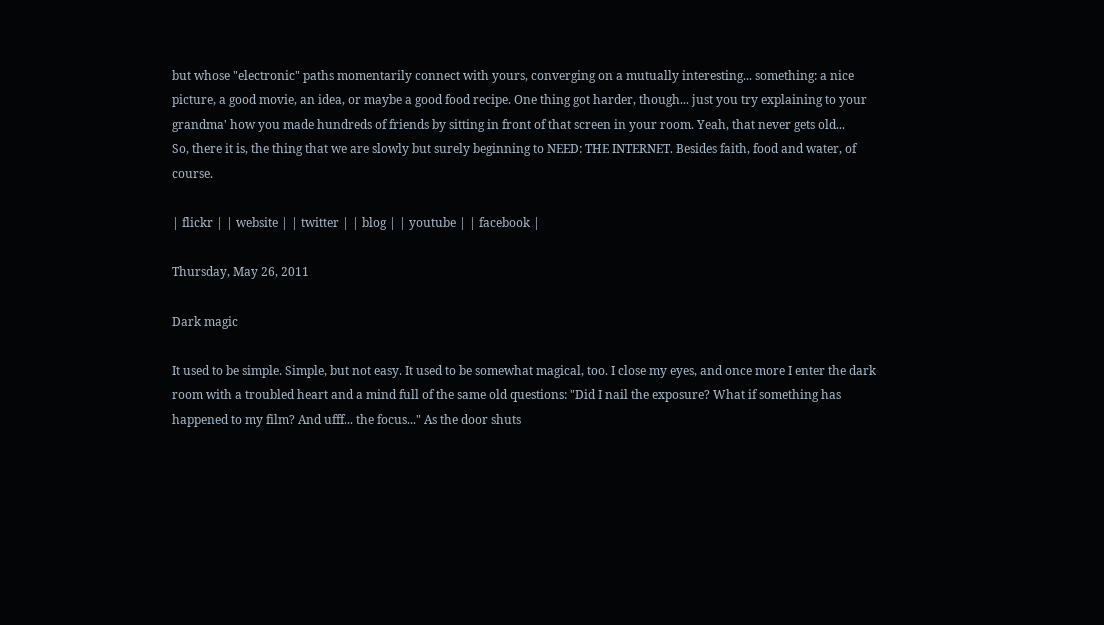but whose "electronic" paths momentarily connect with yours, converging on a mutually interesting... something: a nice picture, a good movie, an idea, or maybe a good food recipe. One thing got harder, though... just you try explaining to your grandma' how you made hundreds of friends by sitting in front of that screen in your room. Yeah, that never gets old...
So, there it is, the thing that we are slowly but surely beginning to NEED: THE INTERNET. Besides faith, food and water, of course.

| flickr | | website | | twitter | | blog | | youtube | | facebook |

Thursday, May 26, 2011

Dark magic

It used to be simple. Simple, but not easy. It used to be somewhat magical, too. I close my eyes, and once more I enter the dark room with a troubled heart and a mind full of the same old questions: "Did I nail the exposure? What if something has happened to my film? And ufff... the focus..." As the door shuts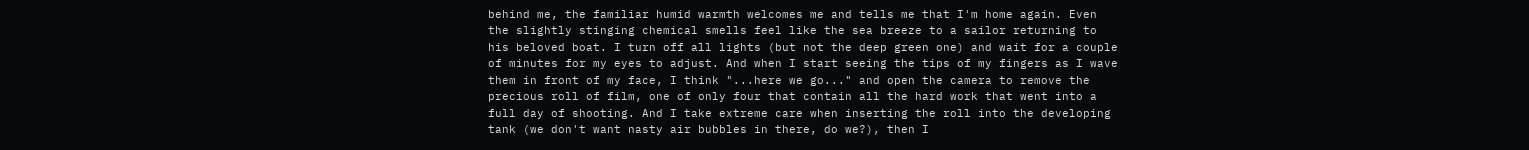behind me, the familiar humid warmth welcomes me and tells me that I'm home again. Even the slightly stinging chemical smells feel like the sea breeze to a sailor returning to his beloved boat. I turn off all lights (but not the deep green one) and wait for a couple of minutes for my eyes to adjust. And when I start seeing the tips of my fingers as I wave them in front of my face, I think "...here we go..." and open the camera to remove the precious roll of film, one of only four that contain all the hard work that went into a full day of shooting. And I take extreme care when inserting the roll into the developing tank (we don't want nasty air bubbles in there, do we?), then I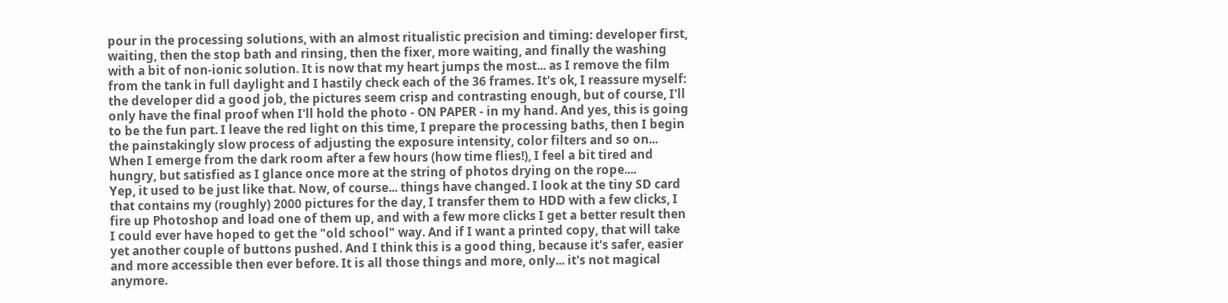pour in the processing solutions, with an almost ritualistic precision and timing: developer first, waiting, then the stop bath and rinsing, then the fixer, more waiting, and finally the washing with a bit of non-ionic solution. It is now that my heart jumps the most... as I remove the film from the tank in full daylight and I hastily check each of the 36 frames. It's ok, I reassure myself: the developer did a good job, the pictures seem crisp and contrasting enough, but of course, I'll only have the final proof when I'll hold the photo - ON PAPER - in my hand. And yes, this is going to be the fun part. I leave the red light on this time, I prepare the processing baths, then I begin the painstakingly slow process of adjusting the exposure intensity, color filters and so on... When I emerge from the dark room after a few hours (how time flies!), I feel a bit tired and hungry, but satisfied as I glance once more at the string of photos drying on the rope....
Yep, it used to be just like that. Now, of course... things have changed. I look at the tiny SD card that contains my (roughly) 2000 pictures for the day, I transfer them to HDD with a few clicks, I fire up Photoshop and load one of them up, and with a few more clicks I get a better result then I could ever have hoped to get the "old school" way. And if I want a printed copy, that will take yet another couple of buttons pushed. And I think this is a good thing, because it's safer, easier and more accessible then ever before. It is all those things and more, only... it's not magical anymore.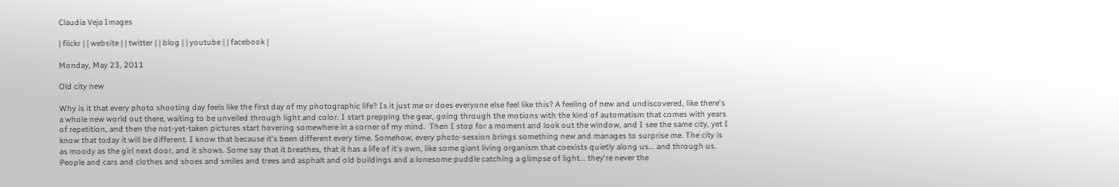Claudia Veja Images

| flickr | | website | | twitter | | blog | | youtube | | facebook |

Monday, May 23, 2011

Old city new

Why is it that every photo shooting day feels like the first day of my photographic life? Is it just me or does everyone else feel like this? A feeling of new and undiscovered, like there's a whole new world out there, waiting to be unveiled through light and color. I start prepping the gear, going through the motions with the kind of automatism that comes with years of repetition, and then the not-yet-taken pictures start hovering somewhere in a corner of my mind.  Then I stop for a moment and look out the window, and I see the same city, yet I know that today it will be different. I know that because it's been different every time. Somehow, every photo-session brings something new and manages to surprise me. The city is as moody as the girl next door, and it shows. Some say that it breathes, that it has a life of it's own, like some giant living organism that coexists quietly along us... and through us. People and cars and clothes and shoes and smiles and trees and asphalt and old buildings and a lonesome puddle catching a glimpse of light... they're never the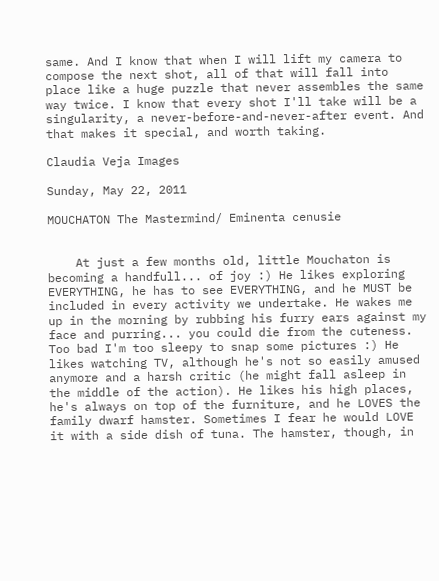same. And I know that when I will lift my camera to compose the next shot, all of that will fall into place like a huge puzzle that never assembles the same way twice. I know that every shot I'll take will be a singularity, a never-before-and-never-after event. And that makes it special, and worth taking.

Claudia Veja Images

Sunday, May 22, 2011

MOUCHATON The Mastermind/ Eminenta cenusie


    At just a few months old, little Mouchaton is becoming a handfull... of joy :) He likes exploring EVERYTHING, he has to see EVERYTHING, and he MUST be included in every activity we undertake. He wakes me up in the morning by rubbing his furry ears against my face and purring... you could die from the cuteness. Too bad I'm too sleepy to snap some pictures :) He likes watching TV, although he's not so easily amused anymore and a harsh critic (he might fall asleep in the middle of the action). He likes his high places, he's always on top of the furniture, and he LOVES the family dwarf hamster. Sometimes I fear he would LOVE it with a side dish of tuna. The hamster, though, in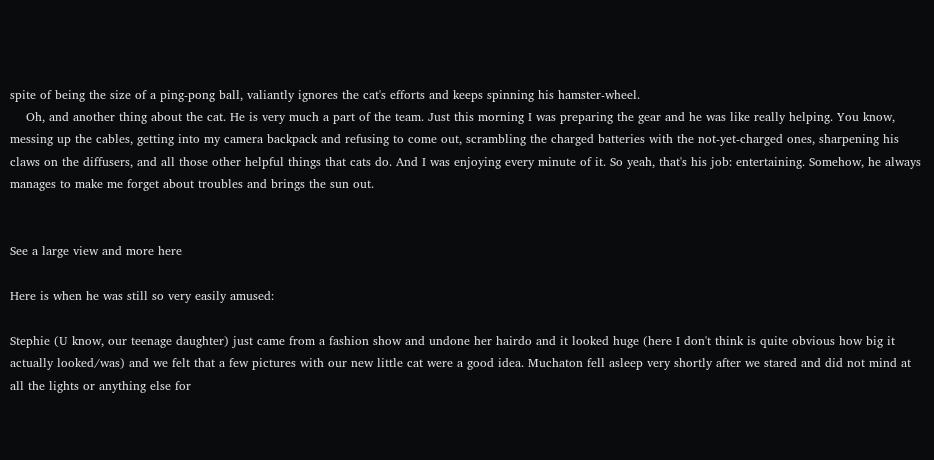spite of being the size of a ping-pong ball, valiantly ignores the cat's efforts and keeps spinning his hamster-wheel.
    Oh, and another thing about the cat. He is very much a part of the team. Just this morning I was preparing the gear and he was like really helping. You know, messing up the cables, getting into my camera backpack and refusing to come out, scrambling the charged batteries with the not-yet-charged ones, sharpening his claws on the diffusers, and all those other helpful things that cats do. And I was enjoying every minute of it. So yeah, that's his job: entertaining. Somehow, he always manages to make me forget about troubles and brings the sun out.


See a large view and more here

Here is when he was still so very easily amused:

Stephie (U know, our teenage daughter) just came from a fashion show and undone her hairdo and it looked huge (here I don't think is quite obvious how big it actually looked/was) and we felt that a few pictures with our new little cat were a good idea. Muchaton fell asleep very shortly after we stared and did not mind at all the lights or anything else for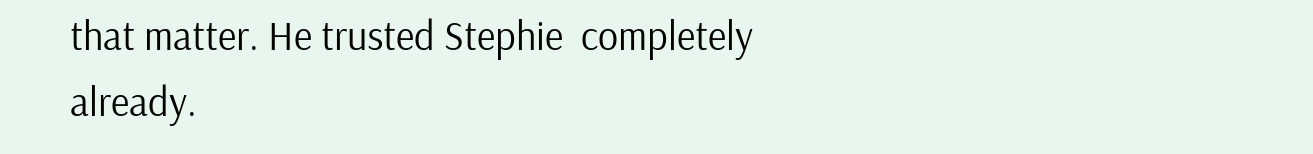that matter. He trusted Stephie  completely already.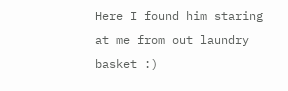Here I found him staring at me from out laundry basket :)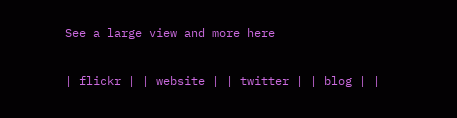See a large view and more here

| flickr | | website | | twitter | | blog | |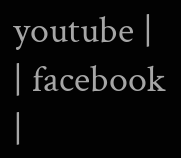youtube | | facebook |